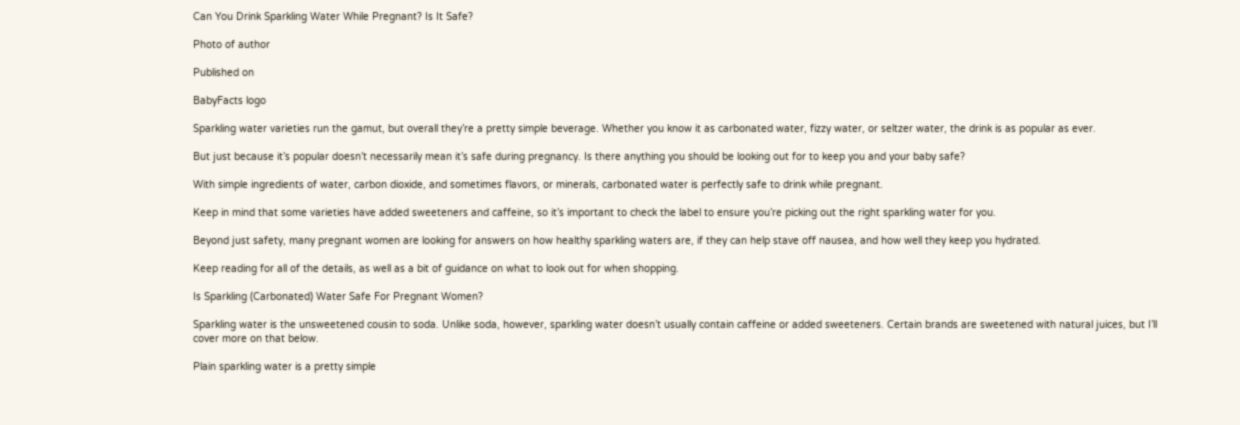Can You Drink Sparkling Water While Pregnant? Is It Safe?

Photo of author

Published on

BabyFacts logo

Sparkling water varieties run the gamut, but overall they’re a pretty simple beverage. Whether you know it as carbonated water, fizzy water, or seltzer water, the drink is as popular as ever.

But just because it’s popular doesn’t necessarily mean it’s safe during pregnancy. Is there anything you should be looking out for to keep you and your baby safe?

With simple ingredients of water, carbon dioxide, and sometimes flavors, or minerals, carbonated water is perfectly safe to drink while pregnant.

Keep in mind that some varieties have added sweeteners and caffeine, so it’s important to check the label to ensure you’re picking out the right sparkling water for you.

Beyond just safety, many pregnant women are looking for answers on how healthy sparkling waters are, if they can help stave off nausea, and how well they keep you hydrated.

Keep reading for all of the details, as well as a bit of guidance on what to look out for when shopping.

Is Sparkling (Carbonated) Water Safe For Pregnant Women?

Sparkling water is the unsweetened cousin to soda. Unlike soda, however, sparkling water doesn’t usually contain caffeine or added sweeteners. Certain brands are sweetened with natural juices, but I’ll cover more on that below.

Plain sparkling water is a pretty simple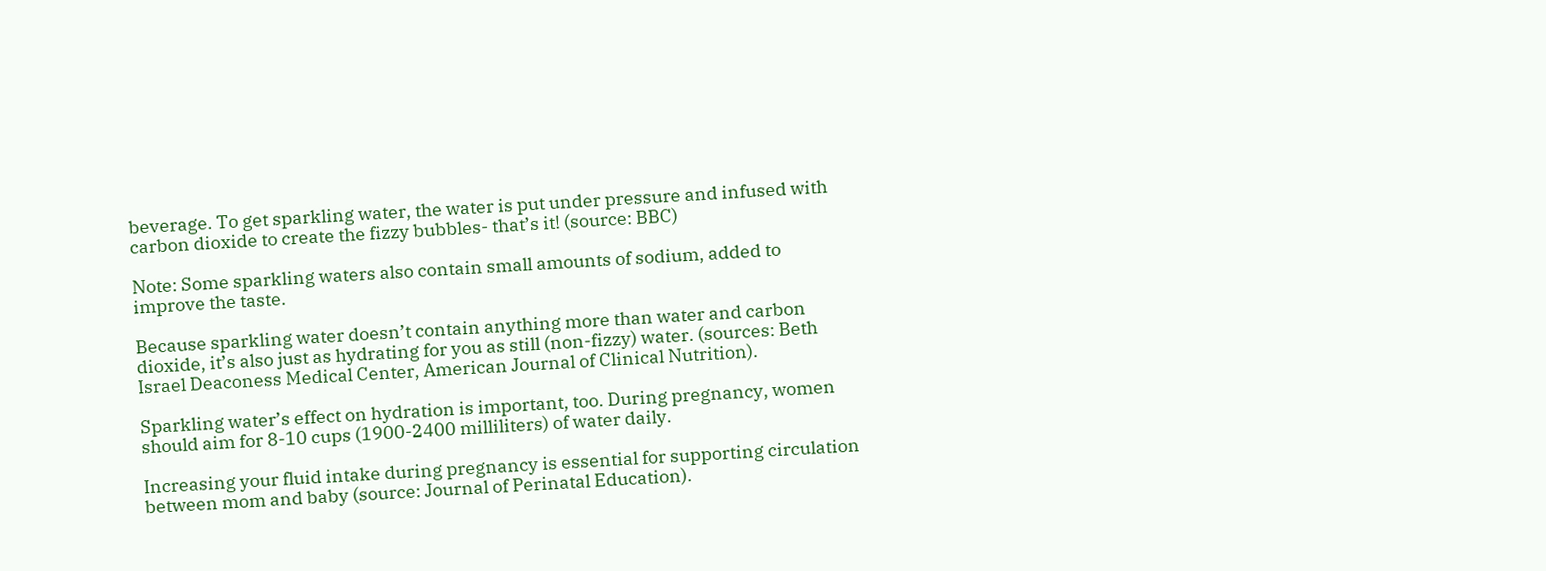beverage. To get sparkling water, the water is put under pressure and infused with carbon dioxide to create the fizzy bubbles- that’s it! (source: BBC)

Note: Some sparkling waters also contain small amounts of sodium, added to improve the taste.

Because sparkling water doesn’t contain anything more than water and carbon dioxide, it’s also just as hydrating for you as still (non-fizzy) water. (sources: Beth Israel Deaconess Medical Center, American Journal of Clinical Nutrition).

Sparkling water’s effect on hydration is important, too. During pregnancy, women should aim for 8-10 cups (1900-2400 milliliters) of water daily.

Increasing your fluid intake during pregnancy is essential for supporting circulation between mom and baby (source: Journal of Perinatal Education).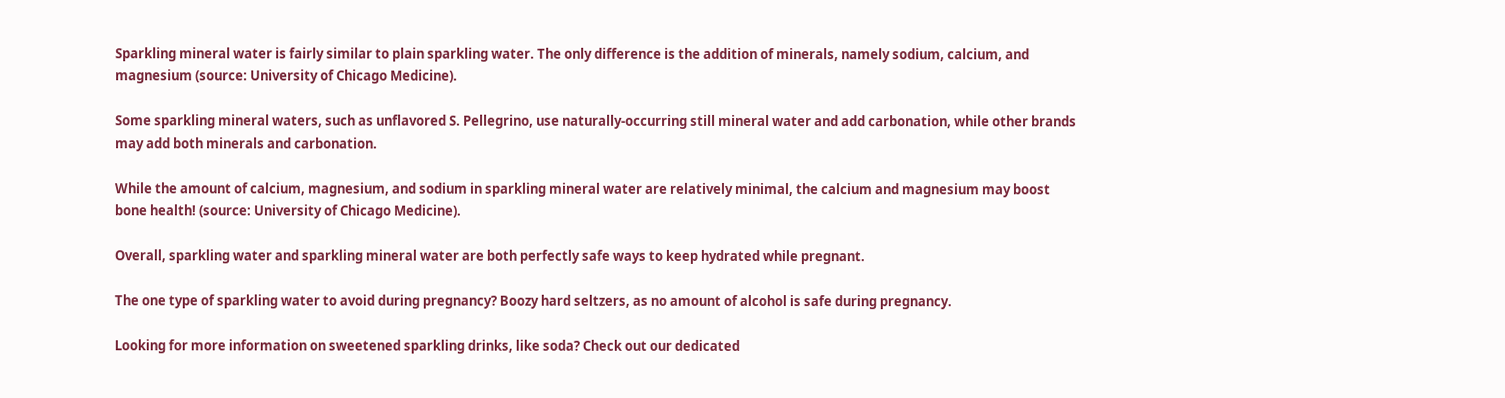Sparkling mineral water is fairly similar to plain sparkling water. The only difference is the addition of minerals, namely sodium, calcium, and magnesium (source: University of Chicago Medicine).

Some sparkling mineral waters, such as unflavored S. Pellegrino, use naturally-occurring still mineral water and add carbonation, while other brands may add both minerals and carbonation.

While the amount of calcium, magnesium, and sodium in sparkling mineral water are relatively minimal, the calcium and magnesium may boost bone health! (source: University of Chicago Medicine).

Overall, sparkling water and sparkling mineral water are both perfectly safe ways to keep hydrated while pregnant.

The one type of sparkling water to avoid during pregnancy? Boozy hard seltzers, as no amount of alcohol is safe during pregnancy.

Looking for more information on sweetened sparkling drinks, like soda? Check out our dedicated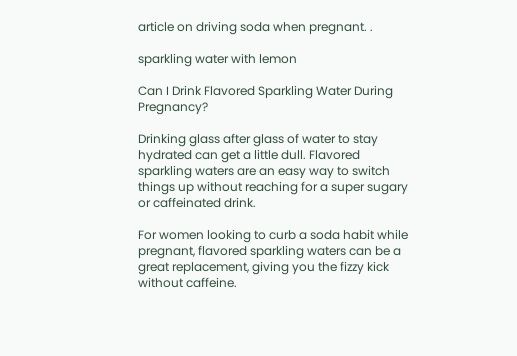article on driving soda when pregnant. .

sparkling water with lemon

Can I Drink Flavored Sparkling Water During Pregnancy?

Drinking glass after glass of water to stay hydrated can get a little dull. Flavored sparkling waters are an easy way to switch things up without reaching for a super sugary or caffeinated drink.

For women looking to curb a soda habit while pregnant, flavored sparkling waters can be a great replacement, giving you the fizzy kick without caffeine.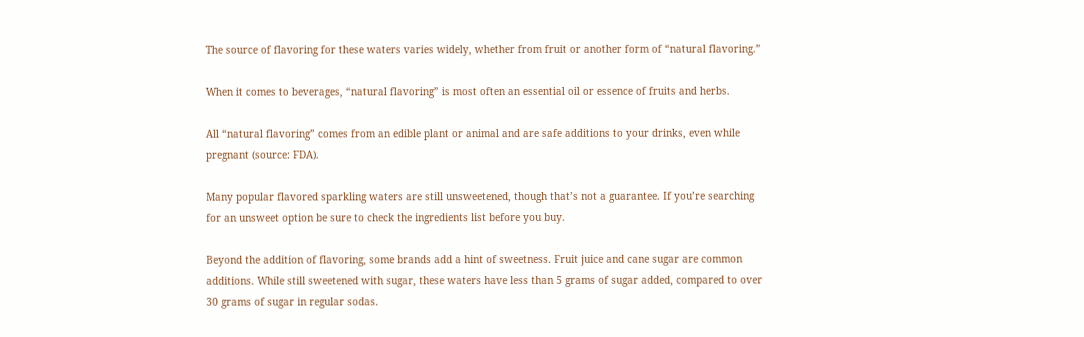The source of flavoring for these waters varies widely, whether from fruit or another form of “natural flavoring.”

When it comes to beverages, “natural flavoring” is most often an essential oil or essence of fruits and herbs.

All “natural flavoring” comes from an edible plant or animal and are safe additions to your drinks, even while pregnant (source: FDA).

Many popular flavored sparkling waters are still unsweetened, though that’s not a guarantee. If you’re searching for an unsweet option be sure to check the ingredients list before you buy.

Beyond the addition of flavoring, some brands add a hint of sweetness. Fruit juice and cane sugar are common additions. While still sweetened with sugar, these waters have less than 5 grams of sugar added, compared to over 30 grams of sugar in regular sodas.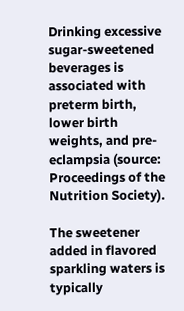Drinking excessive sugar-sweetened beverages is associated with preterm birth, lower birth weights, and pre-eclampsia (source: Proceedings of the Nutrition Society).

The sweetener added in flavored sparkling waters is typically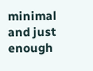minimal and just enough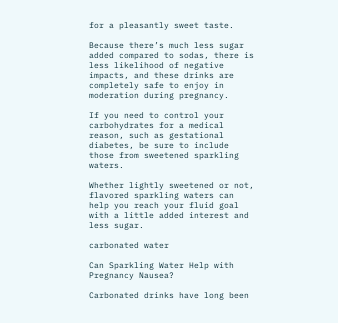for a pleasantly sweet taste.

Because there’s much less sugar added compared to sodas, there is less likelihood of negative impacts, and these drinks are completely safe to enjoy in moderation during pregnancy.

If you need to control your carbohydrates for a medical reason, such as gestational diabetes, be sure to include those from sweetened sparkling waters.

Whether lightly sweetened or not, flavored sparkling waters can help you reach your fluid goal with a little added interest and less sugar.

carbonated water

Can Sparkling Water Help with Pregnancy Nausea?

Carbonated drinks have long been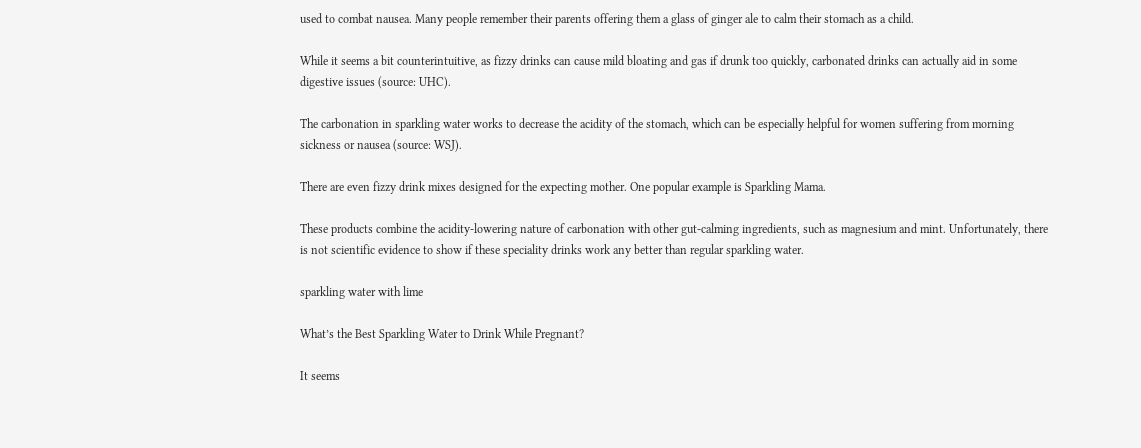used to combat nausea. Many people remember their parents offering them a glass of ginger ale to calm their stomach as a child.

While it seems a bit counterintuitive, as fizzy drinks can cause mild bloating and gas if drunk too quickly, carbonated drinks can actually aid in some digestive issues (source: UHC).

The carbonation in sparkling water works to decrease the acidity of the stomach, which can be especially helpful for women suffering from morning sickness or nausea (source: WSJ).

There are even fizzy drink mixes designed for the expecting mother. One popular example is Sparkling Mama.

These products combine the acidity-lowering nature of carbonation with other gut-calming ingredients, such as magnesium and mint. Unfortunately, there is not scientific evidence to show if these speciality drinks work any better than regular sparkling water.

sparkling water with lime

What’s the Best Sparkling Water to Drink While Pregnant?

It seems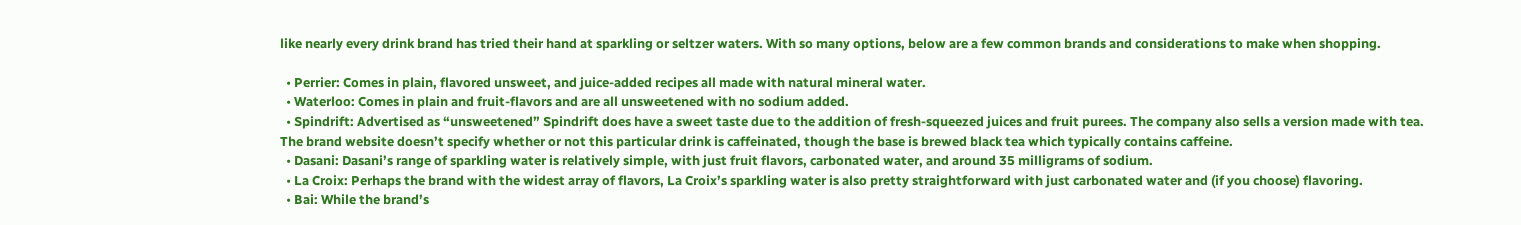like nearly every drink brand has tried their hand at sparkling or seltzer waters. With so many options, below are a few common brands and considerations to make when shopping.

  • Perrier: Comes in plain, flavored unsweet, and juice-added recipes all made with natural mineral water.
  • Waterloo: Comes in plain and fruit-flavors and are all unsweetened with no sodium added.
  • Spindrift: Advertised as “unsweetened” Spindrift does have a sweet taste due to the addition of fresh-squeezed juices and fruit purees. The company also sells a version made with tea. The brand website doesn’t specify whether or not this particular drink is caffeinated, though the base is brewed black tea which typically contains caffeine.
  • Dasani: Dasani’s range of sparkling water is relatively simple, with just fruit flavors, carbonated water, and around 35 milligrams of sodium.
  • La Croix: Perhaps the brand with the widest array of flavors, La Croix’s sparkling water is also pretty straightforward with just carbonated water and (if you choose) flavoring.
  • Bai: While the brand’s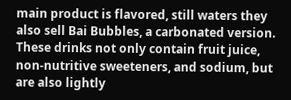main product is flavored, still waters they also sell Bai Bubbles, a carbonated version. These drinks not only contain fruit juice, non-nutritive sweeteners, and sodium, but are also lightly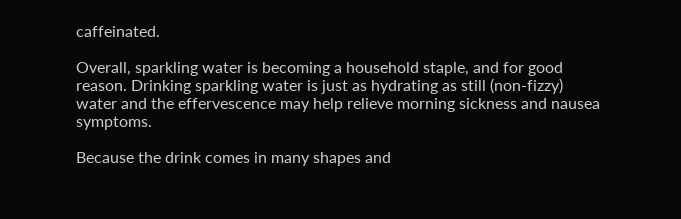caffeinated.

Overall, sparkling water is becoming a household staple, and for good reason. Drinking sparkling water is just as hydrating as still (non-fizzy) water and the effervescence may help relieve morning sickness and nausea symptoms.

Because the drink comes in many shapes and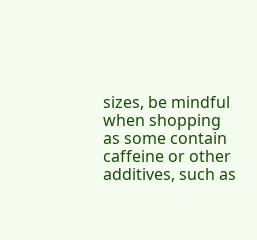sizes, be mindful when shopping as some contain caffeine or other additives, such as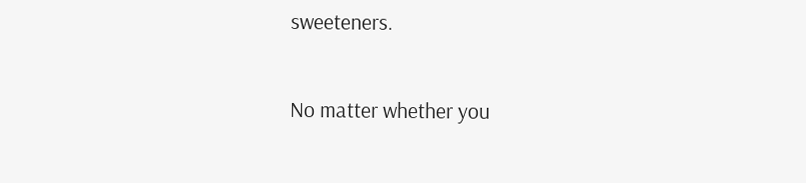sweeteners.

No matter whether you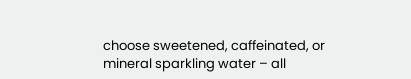choose sweetened, caffeinated, or mineral sparkling water – all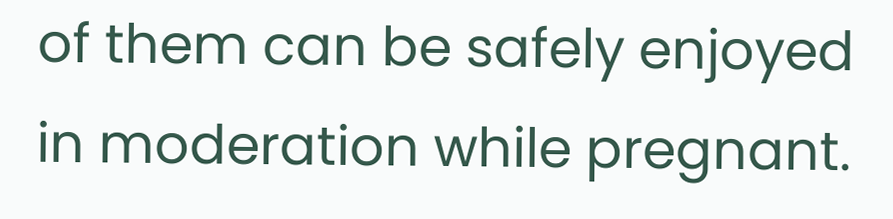of them can be safely enjoyed in moderation while pregnant.